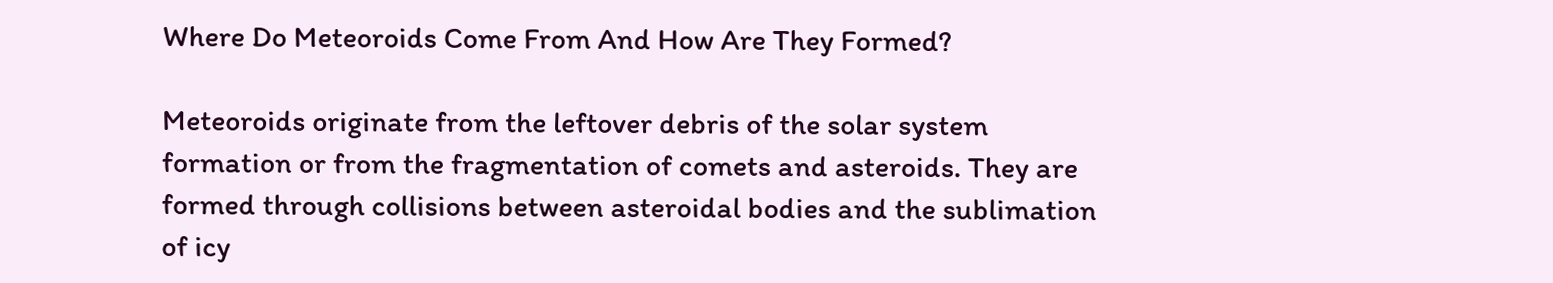Where Do Meteoroids Come From And How Are They Formed?

Meteoroids originate from the leftover debris of the solar system formation or from the fragmentation of comets and asteroids. They are formed through collisions between asteroidal bodies and the sublimation of icy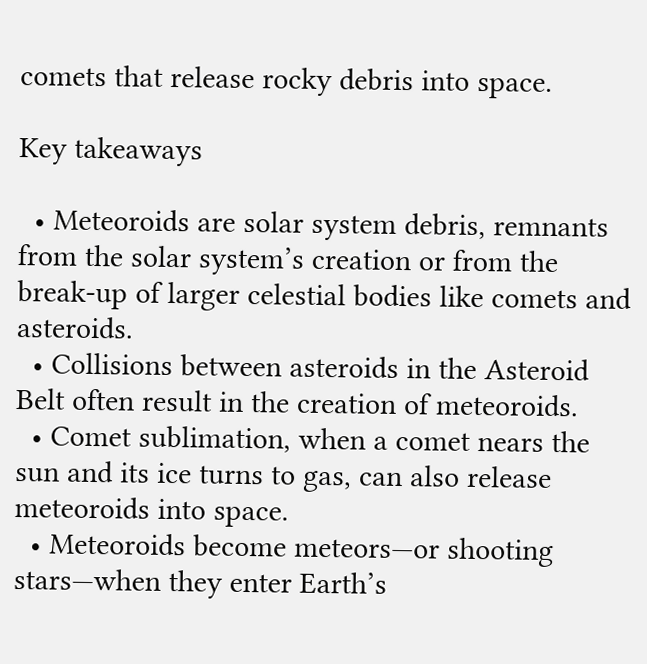comets that release rocky debris into space.

Key takeaways

  • Meteoroids are solar system debris, remnants from the solar system’s creation or from the break-up of larger celestial bodies like comets and asteroids.
  • Collisions between asteroids in the Asteroid Belt often result in the creation of meteoroids.
  • Comet sublimation, when a comet nears the sun and its ice turns to gas, can also release meteoroids into space.
  • Meteoroids become meteors—or shooting stars—when they enter Earth’s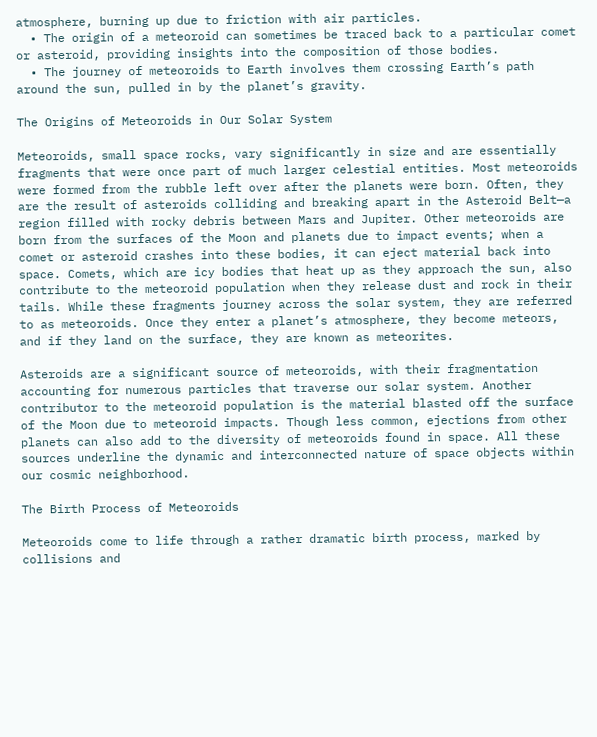atmosphere, burning up due to friction with air particles.
  • The origin of a meteoroid can sometimes be traced back to a particular comet or asteroid, providing insights into the composition of those bodies.
  • The journey of meteoroids to Earth involves them crossing Earth’s path around the sun, pulled in by the planet’s gravity.

The Origins of Meteoroids in Our Solar System

Meteoroids, small space rocks, vary significantly in size and are essentially fragments that were once part of much larger celestial entities. Most meteoroids were formed from the rubble left over after the planets were born. Often, they are the result of asteroids colliding and breaking apart in the Asteroid Belt—a region filled with rocky debris between Mars and Jupiter. Other meteoroids are born from the surfaces of the Moon and planets due to impact events; when a comet or asteroid crashes into these bodies, it can eject material back into space. Comets, which are icy bodies that heat up as they approach the sun, also contribute to the meteoroid population when they release dust and rock in their tails. While these fragments journey across the solar system, they are referred to as meteoroids. Once they enter a planet’s atmosphere, they become meteors, and if they land on the surface, they are known as meteorites.

Asteroids are a significant source of meteoroids, with their fragmentation accounting for numerous particles that traverse our solar system. Another contributor to the meteoroid population is the material blasted off the surface of the Moon due to meteoroid impacts. Though less common, ejections from other planets can also add to the diversity of meteoroids found in space. All these sources underline the dynamic and interconnected nature of space objects within our cosmic neighborhood.

The Birth Process of Meteoroids

Meteoroids come to life through a rather dramatic birth process, marked by collisions and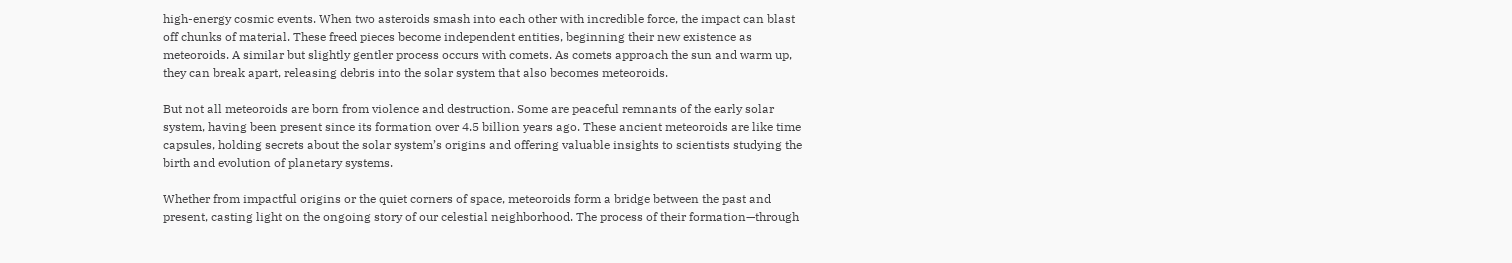high-energy cosmic events. When two asteroids smash into each other with incredible force, the impact can blast off chunks of material. These freed pieces become independent entities, beginning their new existence as meteoroids. A similar but slightly gentler process occurs with comets. As comets approach the sun and warm up, they can break apart, releasing debris into the solar system that also becomes meteoroids.

But not all meteoroids are born from violence and destruction. Some are peaceful remnants of the early solar system, having been present since its formation over 4.5 billion years ago. These ancient meteoroids are like time capsules, holding secrets about the solar system’s origins and offering valuable insights to scientists studying the birth and evolution of planetary systems.

Whether from impactful origins or the quiet corners of space, meteoroids form a bridge between the past and present, casting light on the ongoing story of our celestial neighborhood. The process of their formation—through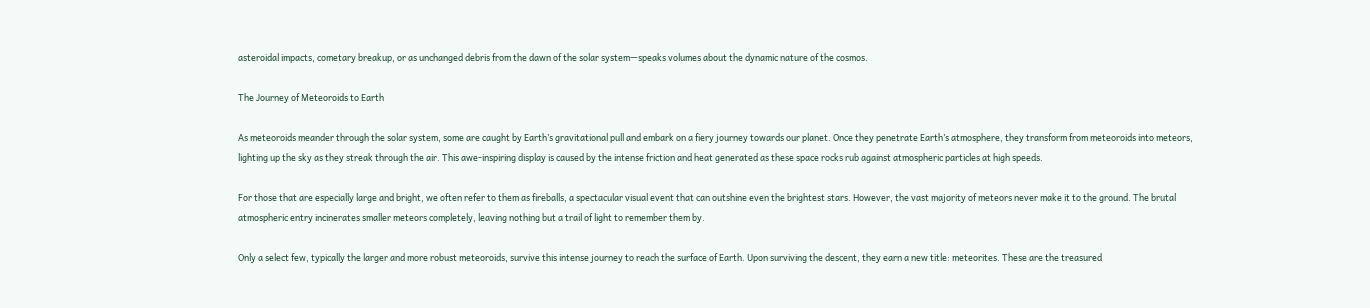asteroidal impacts, cometary breakup, or as unchanged debris from the dawn of the solar system—speaks volumes about the dynamic nature of the cosmos.

The Journey of Meteoroids to Earth

As meteoroids meander through the solar system, some are caught by Earth’s gravitational pull and embark on a fiery journey towards our planet. Once they penetrate Earth’s atmosphere, they transform from meteoroids into meteors, lighting up the sky as they streak through the air. This awe-inspiring display is caused by the intense friction and heat generated as these space rocks rub against atmospheric particles at high speeds.

For those that are especially large and bright, we often refer to them as fireballs, a spectacular visual event that can outshine even the brightest stars. However, the vast majority of meteors never make it to the ground. The brutal atmospheric entry incinerates smaller meteors completely, leaving nothing but a trail of light to remember them by.

Only a select few, typically the larger and more robust meteoroids, survive this intense journey to reach the surface of Earth. Upon surviving the descent, they earn a new title: meteorites. These are the treasured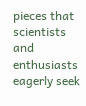pieces that scientists and enthusiasts eagerly seek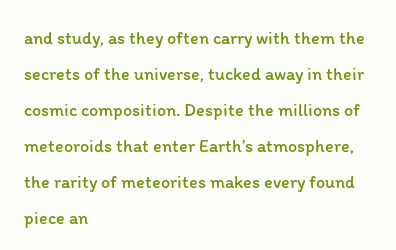and study, as they often carry with them the secrets of the universe, tucked away in their cosmic composition. Despite the millions of meteoroids that enter Earth’s atmosphere, the rarity of meteorites makes every found piece an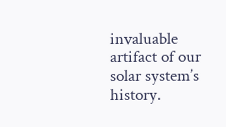invaluable artifact of our solar system’s history.